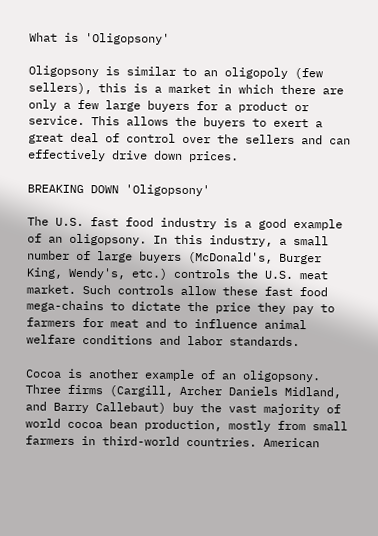What is 'Oligopsony'

Oligopsony is similar to an oligopoly (few sellers), this is a market in which there are only a few large buyers for a product or service. This allows the buyers to exert a great deal of control over the sellers and can effectively drive down prices.

BREAKING DOWN 'Oligopsony'

The U.S. fast food industry is a good example of an oligopsony. In this industry, a small number of large buyers (McDonald's, Burger King, Wendy's, etc.) controls the U.S. meat market. Such controls allow these fast food mega-chains to dictate the price they pay to farmers for meat and to influence animal welfare conditions and labor standards.

Cocoa is another example of an oligopsony. Three firms (Cargill, Archer Daniels Midland, and Barry Callebaut) buy the vast majority of world cocoa bean production, mostly from small farmers in third-world countries. American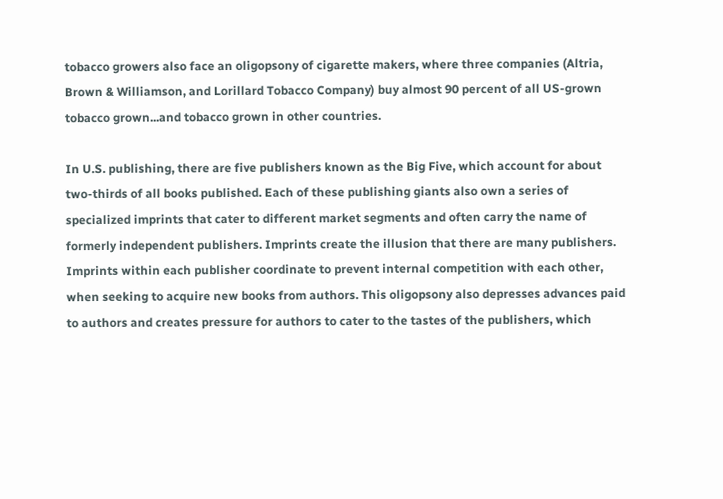tobacco growers also face an oligopsony of cigarette makers, where three companies (Altria, Brown & Williamson, and Lorillard Tobacco Company) buy almost 90 percent of all US-grown tobacco grown...and tobacco grown in other countries.

In U.S. publishing, there are five publishers known as the Big Five, which account for about two-thirds of all books published. Each of these publishing giants also own a series of specialized imprints that cater to different market segments and often carry the name of formerly independent publishers. Imprints create the illusion that there are many publishers. Imprints within each publisher coordinate to prevent internal competition with each other, when seeking to acquire new books from authors. This oligopsony also depresses advances paid to authors and creates pressure for authors to cater to the tastes of the publishers, which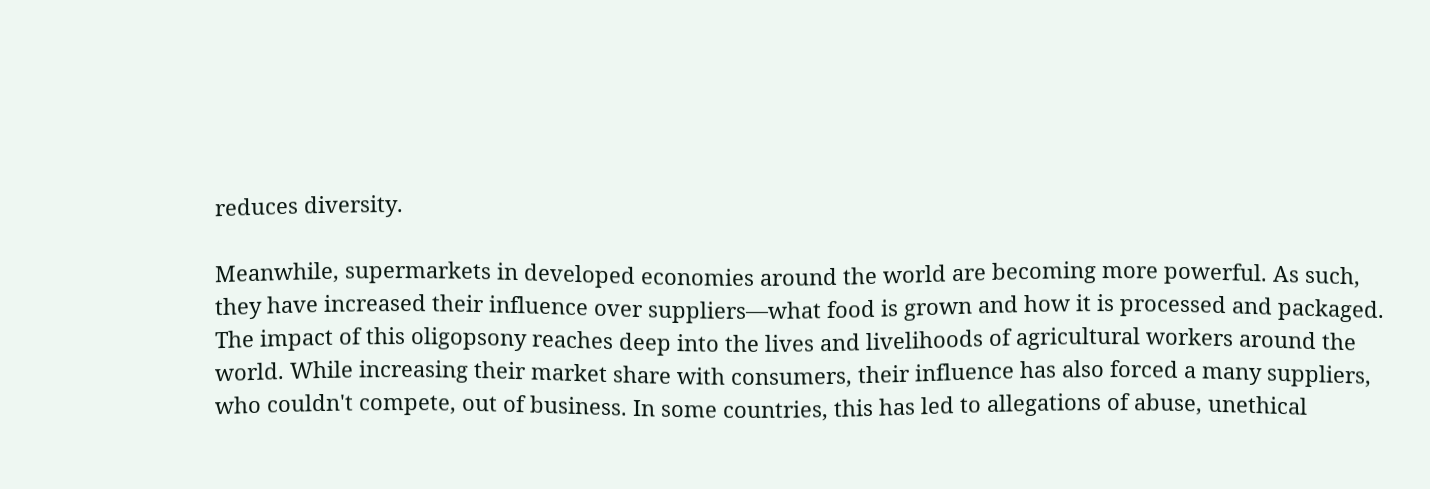reduces diversity.

Meanwhile, supermarkets in developed economies around the world are becoming more powerful. As such, they have increased their influence over suppliers—what food is grown and how it is processed and packaged. The impact of this oligopsony reaches deep into the lives and livelihoods of agricultural workers around the world. While increasing their market share with consumers, their influence has also forced a many suppliers, who couldn't compete, out of business. In some countries, this has led to allegations of abuse, unethical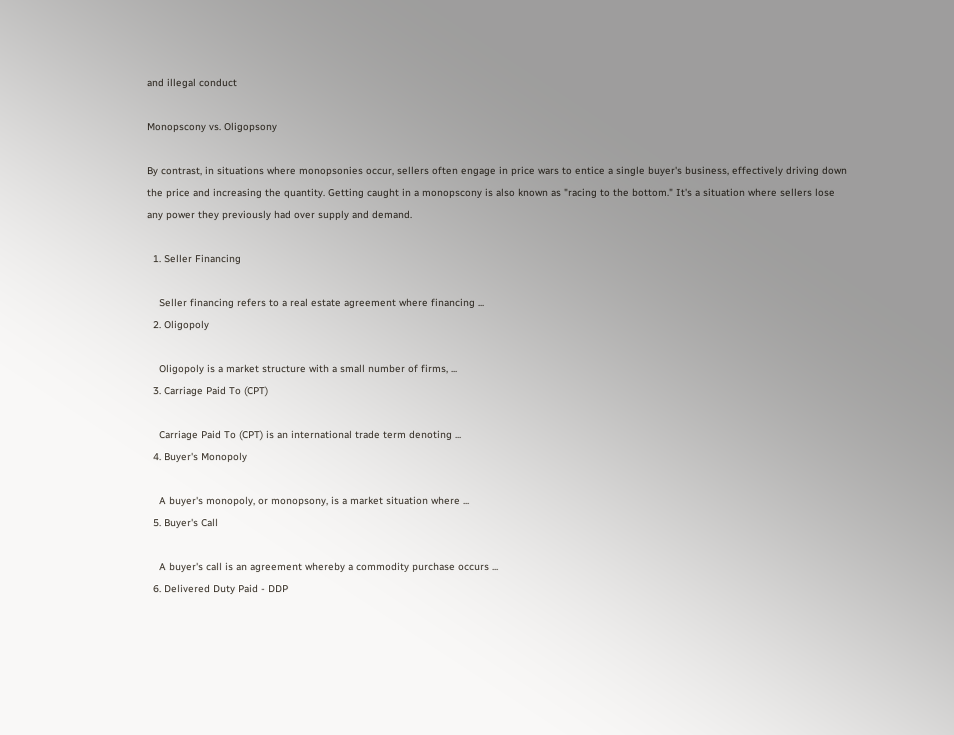and illegal conduct

Monopscony vs. Oligopsony

By contrast, in situations where monopsonies occur, sellers often engage in price wars to entice a single buyer's business, effectively driving down the price and increasing the quantity. Getting caught in a monopscony is also known as "racing to the bottom." It's a situation where sellers lose any power they previously had over supply and demand.

  1. Seller Financing

    Seller financing refers to a real estate agreement where financing ...
  2. Oligopoly

    Oligopoly is a market structure with a small number of firms, ...
  3. Carriage Paid To (CPT)

    Carriage Paid To (CPT) is an international trade term denoting ...
  4. Buyer's Monopoly

    A buyer's monopoly, or monopsony, is a market situation where ...
  5. Buyer's Call

    A buyer's call is an agreement whereby a commodity purchase occurs ...
  6. Delivered Duty Paid - DDP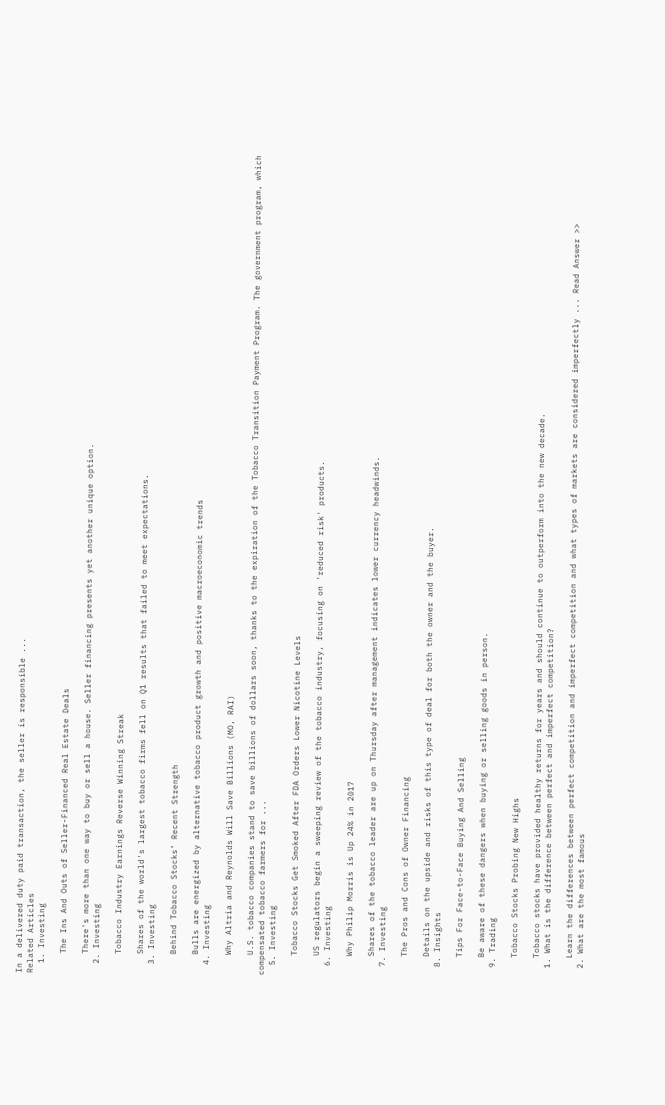In a delivered duty paid transaction, the seller is responsible ...
Related Articles
  1. Investing

    The Ins And Outs of Seller-Financed Real Estate Deals

    There's more than one way to buy or sell a house. Seller financing presents yet another unique option.
  2. Investing

    Tobacco Industry Earnings Reverse Winning Streak

    Shares of the world's largest tobacco firms fell on Q1 results that failed to meet expectations.
  3. Investing

    Behind Tobacco Stocks’ Recent Strength

    Bulls are energized by alternative tobacco product growth and positive macroeconomic trends
  4. Investing

    Why Altria and Reynolds Will Save Billions (MO, RAI)

    U.S. tobacco companies stand to save billions of dollars soon, thanks to the expiration of the Tobacco Transition Payment Program. The government program, which compensated tobacco farmers for ...
  5. Investing

    Tobacco Stocks Get Smoked After FDA Orders Lower Nicotine Levels

    US regulators begin a sweeping review of the tobacco industry, focusing on 'reduced risk' products.
  6. Investing

    Why Philip Morris is Up 24% in 2017

    Shares of the tobacco leader are up on Thursday after management indicates lower currency headwinds.
  7. Investing

    The Pros and Cons of Owner Financing

    Details on the upside and risks of this type of deal for both the owner and the buyer.
  8. Insights

    Tips For Face-to-Face Buying And Selling

    Be aware of these dangers when buying or selling goods in person.
  9. Trading

    Tobacco Stocks Probing New Highs

    Tobacco stocks have provided healthy returns for years and should continue to outperform into the new decade.
  1. What is the difference between perfect and imperfect competition?

    Learn the differences between perfect competition and imperfect competition and what types of markets are considered imperfectly ... Read Answer >>
  2. What are the most famous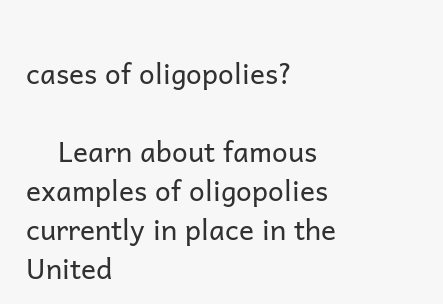cases of oligopolies?

    Learn about famous examples of oligopolies currently in place in the United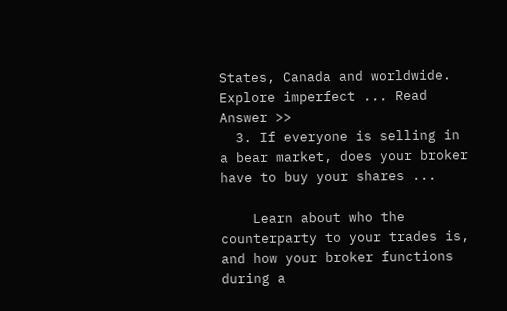States, Canada and worldwide. Explore imperfect ... Read Answer >>
  3. If everyone is selling in a bear market, does your broker have to buy your shares ...

    Learn about who the counterparty to your trades is, and how your broker functions during a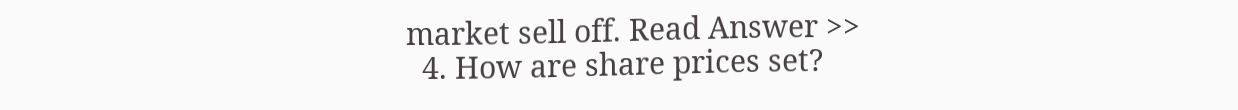market sell off. Read Answer >>
  4. How are share prices set?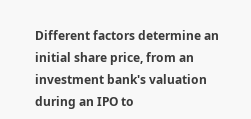Different factors determine an initial share price, from an investment bank's valuation during an IPO to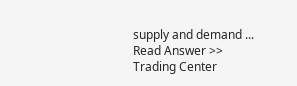supply and demand ... Read Answer >>
Trading Center